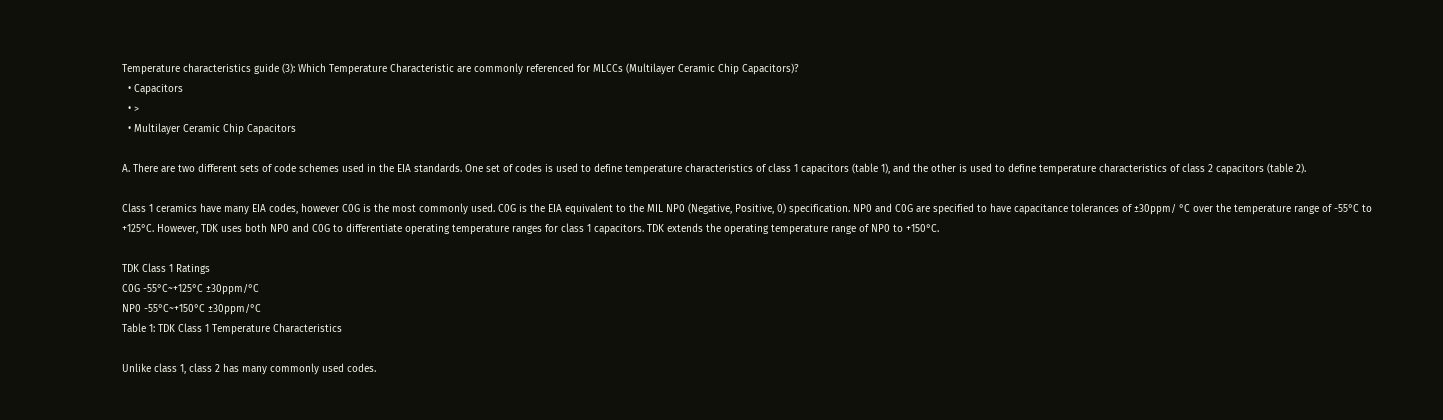Temperature characteristics guide (3): Which Temperature Characteristic are commonly referenced for MLCCs (Multilayer Ceramic Chip Capacitors)?
  • Capacitors
  • >
  • Multilayer Ceramic Chip Capacitors

A. There are two different sets of code schemes used in the EIA standards. One set of codes is used to define temperature characteristics of class 1 capacitors (table 1), and the other is used to define temperature characteristics of class 2 capacitors (table 2).

Class 1 ceramics have many EIA codes, however C0G is the most commonly used. C0G is the EIA equivalent to the MIL NP0 (Negative, Positive, 0) specification. NP0 and C0G are specified to have capacitance tolerances of ±30ppm/ °C over the temperature range of -55°C to +125°C. However, TDK uses both NP0 and C0G to differentiate operating temperature ranges for class 1 capacitors. TDK extends the operating temperature range of NP0 to +150°C.

TDK Class 1 Ratings
C0G -55°C~+125°C ±30ppm/°C
NP0 -55°C~+150°C ±30ppm/°C
Table 1: TDK Class 1 Temperature Characteristics

Unlike class 1, class 2 has many commonly used codes.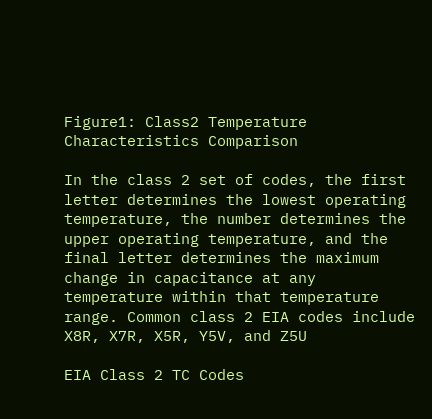Figure1: Class2 Temperature Characteristics Comparison

In the class 2 set of codes, the first letter determines the lowest operating temperature, the number determines the upper operating temperature, and the final letter determines the maximum change in capacitance at any temperature within that temperature range. Common class 2 EIA codes include X8R, X7R, X5R, Y5V, and Z5U

EIA Class 2 TC Codes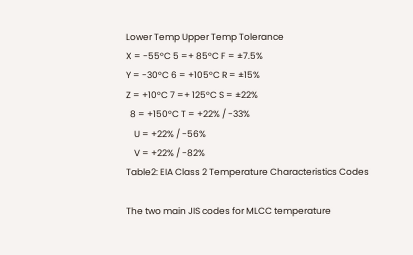Lower Temp Upper Temp Tolerance
X = -55°C 5 =+ 85°C F = ±7.5%
Y = -30°C 6 = +105°C R = ±15%
Z = +10°C 7 =+ 125°C S = ±22%
  8 = +150°C T = +22% / -33%
    U = +22% / -56%
    V = +22% / -82%
Table2: EIA Class 2 Temperature Characteristics Codes

The two main JIS codes for MLCC temperature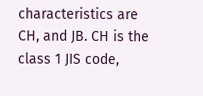characteristics are CH, and JB. CH is the class 1 JIS code,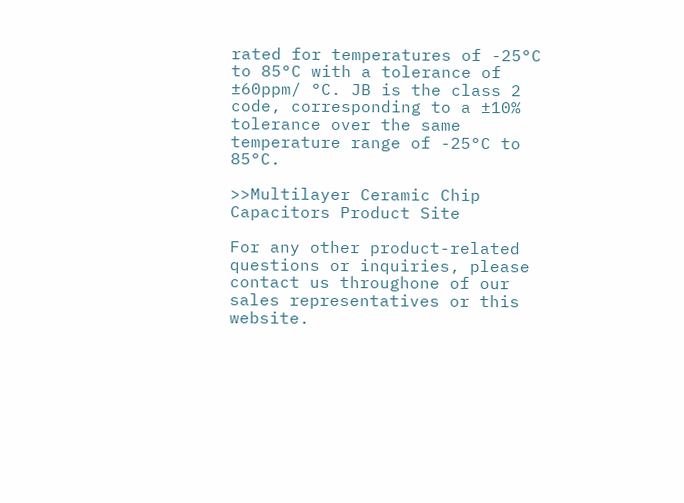rated for temperatures of -25°C to 85°C with a tolerance of ±60ppm/ °C. JB is the class 2 code, corresponding to a ±10% tolerance over the same temperature range of -25°C to 85°C.

>>Multilayer Ceramic Chip Capacitors Product Site

For any other product-related questions or inquiries, please contact us throughone of our sales representatives or this website.